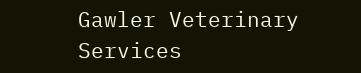Gawler Veterinary Services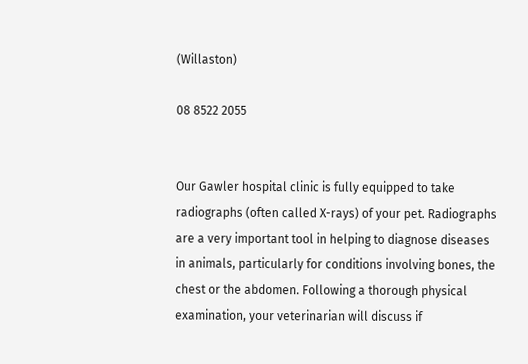(Willaston)

08 8522 2055


Our Gawler hospital clinic is fully equipped to take radiographs (often called X-rays) of your pet. Radiographs are a very important tool in helping to diagnose diseases in animals, particularly for conditions involving bones, the chest or the abdomen. Following a thorough physical examination, your veterinarian will discuss if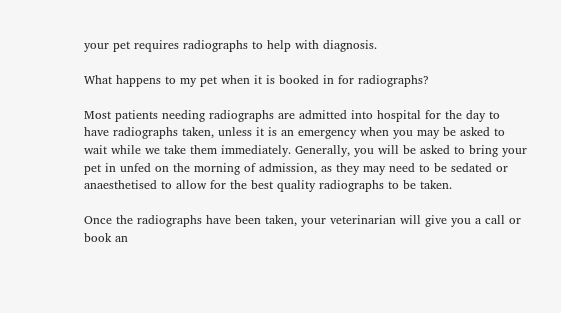your pet requires radiographs to help with diagnosis.

What happens to my pet when it is booked in for radiographs?

Most patients needing radiographs are admitted into hospital for the day to have radiographs taken, unless it is an emergency when you may be asked to wait while we take them immediately. Generally, you will be asked to bring your pet in unfed on the morning of admission, as they may need to be sedated or anaesthetised to allow for the best quality radiographs to be taken.

Once the radiographs have been taken, your veterinarian will give you a call or book an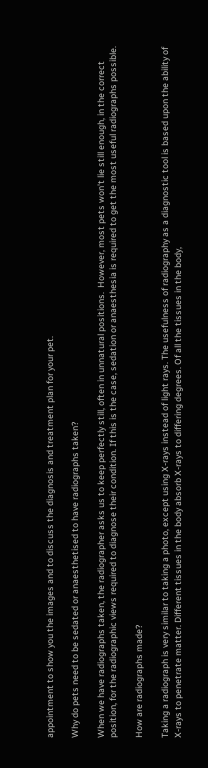appointment to show you the images and to discuss the diagnosis and treatment plan for your pet.

Why do pets need to be sedated or anaesthetised to have radiographs taken?

When we have radiographs taken, the radiographer asks us to keep perfectly still, often in unnatural positions.  However, most pets won't lie still enough, in the correct position, for the radiographic views required to diagnose their condition. If this is the case, sedation or anaesthesia is required to get the most useful radiographs possible.

How are radiographs made?

Taking a radiograph is very similar to taking a photo, except using X-rays instead of light rays. The usefulness of radiography as a diagnostic tool is based upon the ability of X-rays to penetrate matter. Different tissues in the body absorb X-rays to differing degrees. Of all the tissues in the body,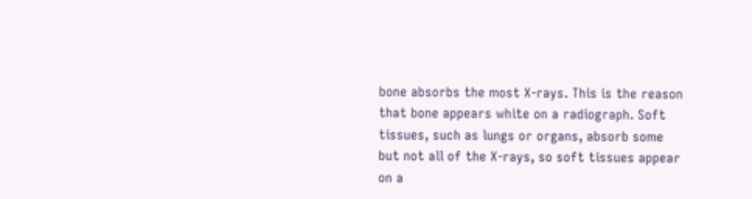bone absorbs the most X-rays. This is the reason that bone appears white on a radiograph. Soft tissues, such as lungs or organs, absorb some but not all of the X-rays, so soft tissues appear on a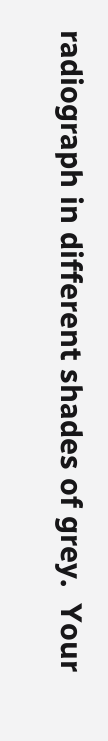radiograph in different shades of grey.  Your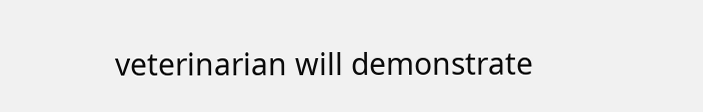veterinarian will demonstrate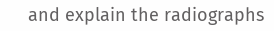and explain the radiographs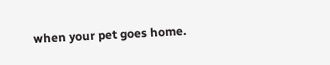when your pet goes home.